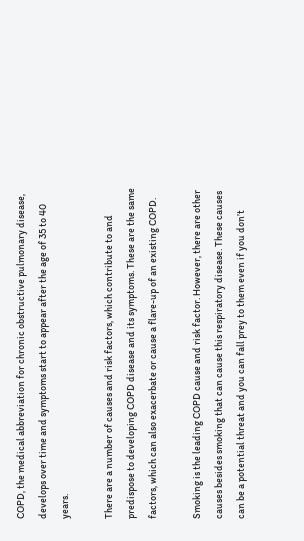COPD, the medical abbreviation for chronic obstructive pulmonary disease, develops over time and symptoms start to appear after the age of 35 to 40 years.

There are a number of causes and risk factors, which contribute to and predispose to developing COPD disease and its symptoms. These are the same factors, which can also exacerbate or cause a flare-up of an existing COPD.

Smoking is the leading COPD cause and risk factor. However, there are other causes besides smoking that can cause this respiratory disease. These causes can be a potential threat and you can fall prey to them even if you don’t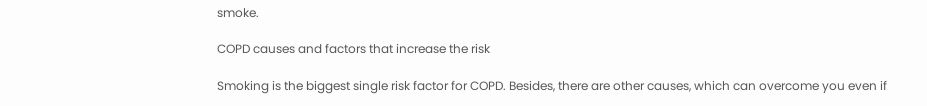smoke.

COPD causes and factors that increase the risk

Smoking is the biggest single risk factor for COPD. Besides, there are other causes, which can overcome you even if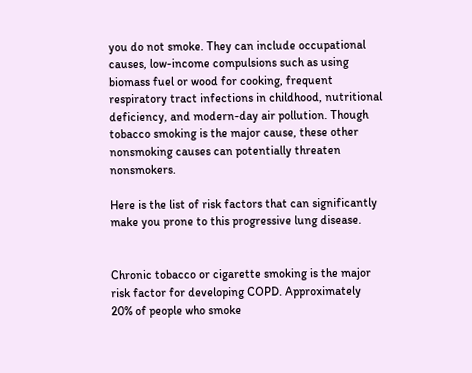you do not smoke. They can include occupational causes, low-income compulsions such as using biomass fuel or wood for cooking, frequent respiratory tract infections in childhood, nutritional deficiency, and modern-day air pollution. Though tobacco smoking is the major cause, these other nonsmoking causes can potentially threaten nonsmokers.

Here is the list of risk factors that can significantly make you prone to this progressive lung disease.


Chronic tobacco or cigarette smoking is the major risk factor for developing COPD. Approximately 20% of people who smoke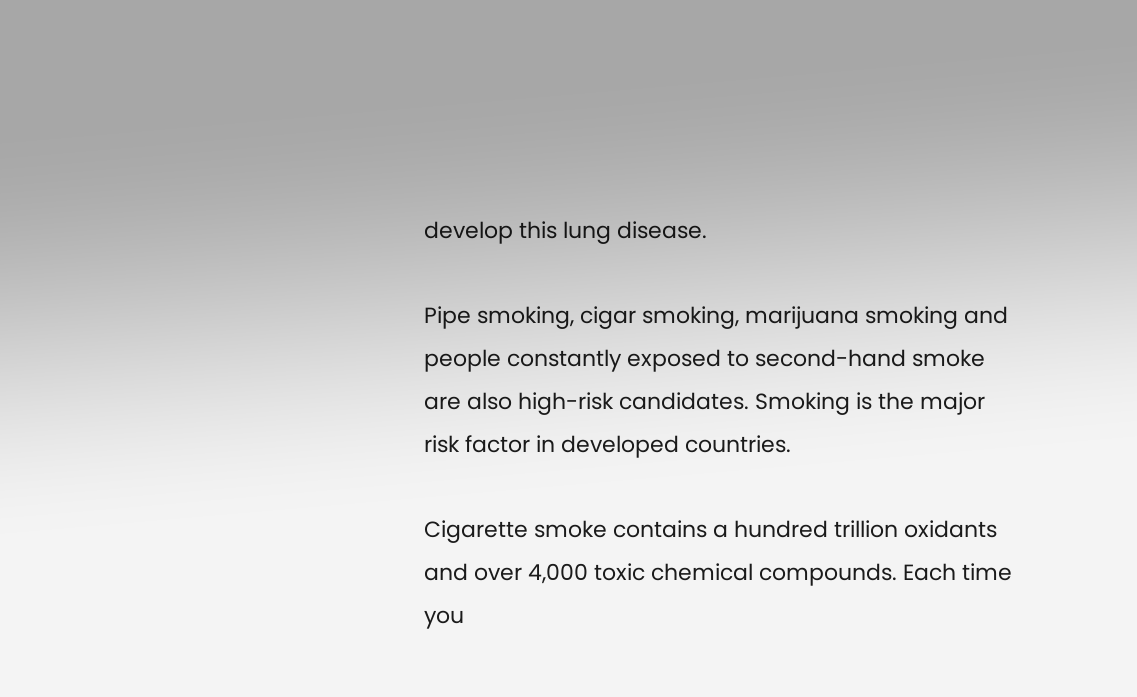develop this lung disease.

Pipe smoking, cigar smoking, marijuana smoking and people constantly exposed to second-hand smoke are also high-risk candidates. Smoking is the major risk factor in developed countries.

Cigarette smoke contains a hundred trillion oxidants and over 4,000 toxic chemical compounds. Each time you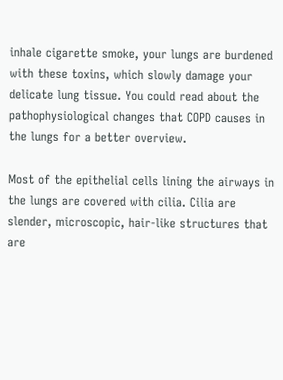inhale cigarette smoke, your lungs are burdened with these toxins, which slowly damage your delicate lung tissue. You could read about the pathophysiological changes that COPD causes in the lungs for a better overview.

Most of the epithelial cells lining the airways in the lungs are covered with cilia. Cilia are slender, microscopic, hair-like structures that are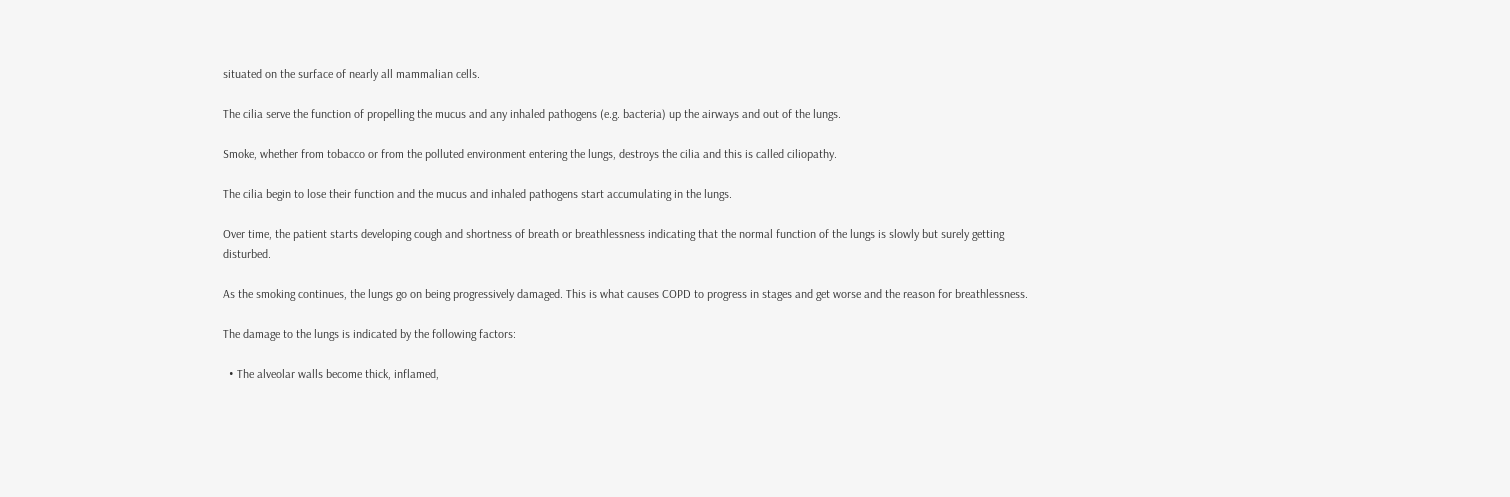situated on the surface of nearly all mammalian cells.

The cilia serve the function of propelling the mucus and any inhaled pathogens (e.g. bacteria) up the airways and out of the lungs.

Smoke, whether from tobacco or from the polluted environment entering the lungs, destroys the cilia and this is called ciliopathy.

The cilia begin to lose their function and the mucus and inhaled pathogens start accumulating in the lungs.

Over time, the patient starts developing cough and shortness of breath or breathlessness indicating that the normal function of the lungs is slowly but surely getting disturbed.

As the smoking continues, the lungs go on being progressively damaged. This is what causes COPD to progress in stages and get worse and the reason for breathlessness.

The damage to the lungs is indicated by the following factors:

  • The alveolar walls become thick, inflamed,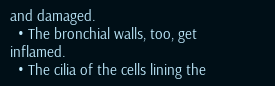and damaged.
  • The bronchial walls, too, get inflamed.
  • The cilia of the cells lining the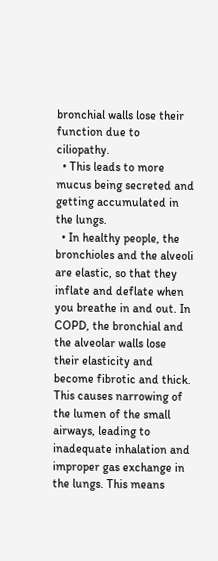bronchial walls lose their function due to ciliopathy.
  • This leads to more mucus being secreted and getting accumulated in the lungs.
  • In healthy people, the bronchioles and the alveoli are elastic, so that they inflate and deflate when you breathe in and out. In COPD, the bronchial and the alveolar walls lose their elasticity and become fibrotic and thick. This causes narrowing of the lumen of the small airways, leading to inadequate inhalation and improper gas exchange in the lungs. This means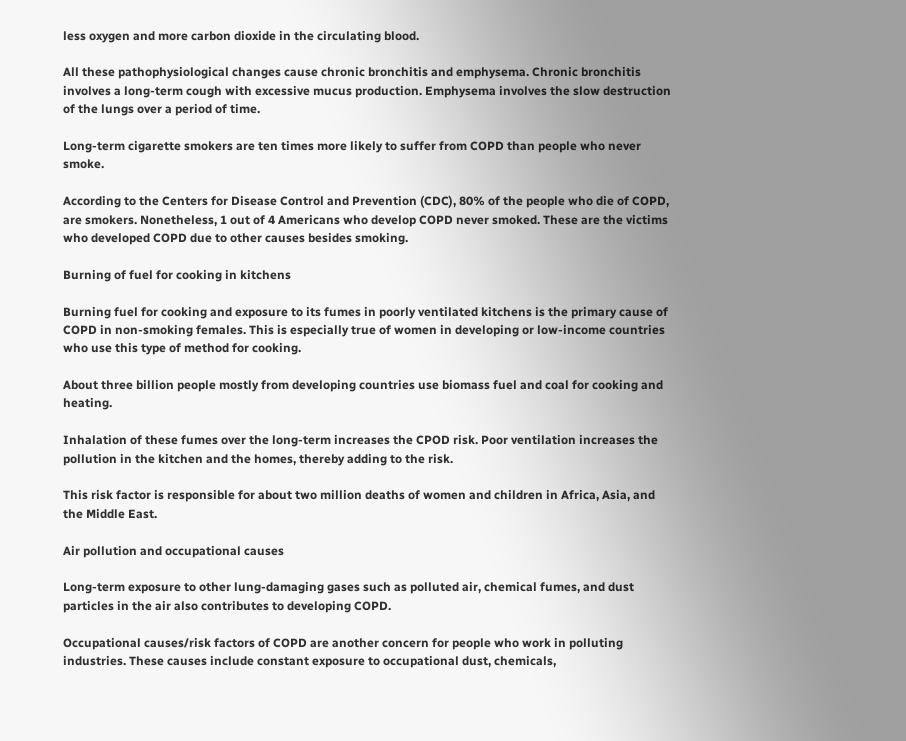less oxygen and more carbon dioxide in the circulating blood.

All these pathophysiological changes cause chronic bronchitis and emphysema. Chronic bronchitis involves a long-term cough with excessive mucus production. Emphysema involves the slow destruction of the lungs over a period of time.

Long-term cigarette smokers are ten times more likely to suffer from COPD than people who never smoke.

According to the Centers for Disease Control and Prevention (CDC), 80% of the people who die of COPD, are smokers. Nonetheless, 1 out of 4 Americans who develop COPD never smoked. These are the victims who developed COPD due to other causes besides smoking.

Burning of fuel for cooking in kitchens

Burning fuel for cooking and exposure to its fumes in poorly ventilated kitchens is the primary cause of COPD in non-smoking females. This is especially true of women in developing or low-income countries who use this type of method for cooking.

About three billion people mostly from developing countries use biomass fuel and coal for cooking and heating.

Inhalation of these fumes over the long-term increases the CPOD risk. Poor ventilation increases the pollution in the kitchen and the homes, thereby adding to the risk.

This risk factor is responsible for about two million deaths of women and children in Africa, Asia, and the Middle East.

Air pollution and occupational causes

Long-term exposure to other lung-damaging gases such as polluted air, chemical fumes, and dust particles in the air also contributes to developing COPD.

Occupational causes/risk factors of COPD are another concern for people who work in polluting industries. These causes include constant exposure to occupational dust, chemicals,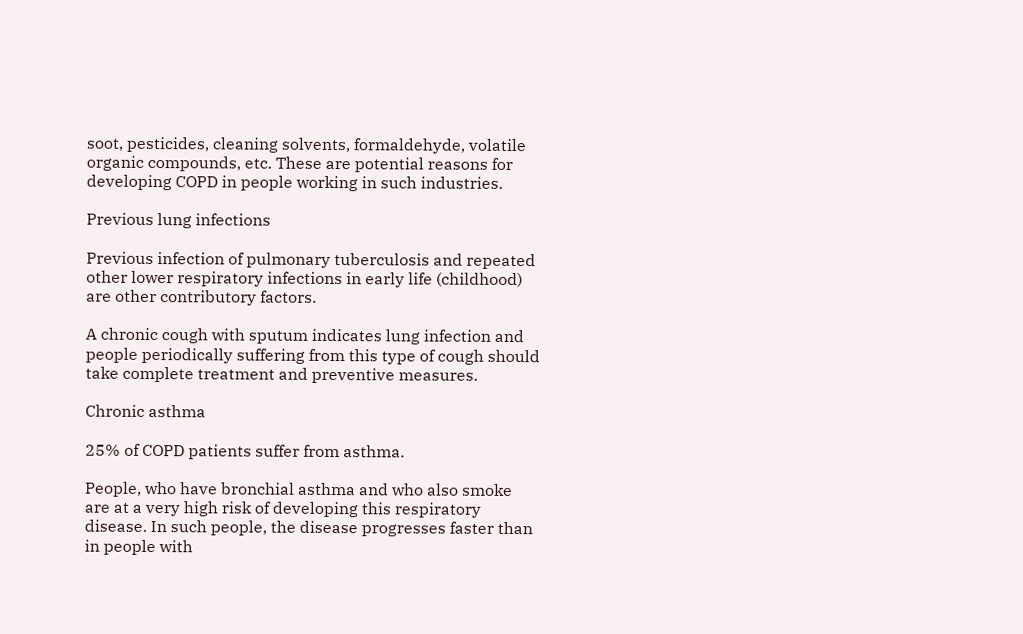soot, pesticides, cleaning solvents, formaldehyde, volatile organic compounds, etc. These are potential reasons for developing COPD in people working in such industries.

Previous lung infections

Previous infection of pulmonary tuberculosis and repeated other lower respiratory infections in early life (childhood) are other contributory factors.

A chronic cough with sputum indicates lung infection and people periodically suffering from this type of cough should take complete treatment and preventive measures.

Chronic asthma

25% of COPD patients suffer from asthma.

People, who have bronchial asthma and who also smoke are at a very high risk of developing this respiratory disease. In such people, the disease progresses faster than in people with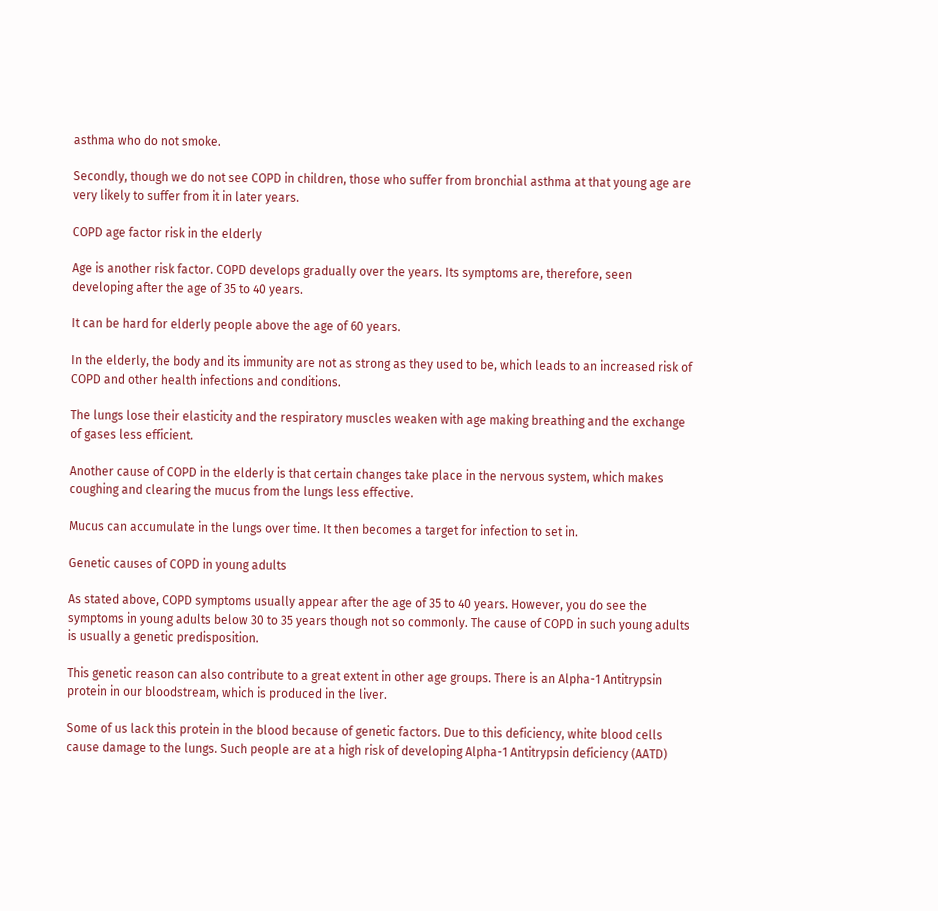asthma who do not smoke.

Secondly, though we do not see COPD in children, those who suffer from bronchial asthma at that young age are very likely to suffer from it in later years.

COPD age factor risk in the elderly

Age is another risk factor. COPD develops gradually over the years. Its symptoms are, therefore, seen developing after the age of 35 to 40 years.

It can be hard for elderly people above the age of 60 years.

In the elderly, the body and its immunity are not as strong as they used to be, which leads to an increased risk of COPD and other health infections and conditions.

The lungs lose their elasticity and the respiratory muscles weaken with age making breathing and the exchange of gases less efficient.

Another cause of COPD in the elderly is that certain changes take place in the nervous system, which makes coughing and clearing the mucus from the lungs less effective.

Mucus can accumulate in the lungs over time. It then becomes a target for infection to set in.

Genetic causes of COPD in young adults

As stated above, COPD symptoms usually appear after the age of 35 to 40 years. However, you do see the symptoms in young adults below 30 to 35 years though not so commonly. The cause of COPD in such young adults is usually a genetic predisposition.

This genetic reason can also contribute to a great extent in other age groups. There is an Alpha-1 Antitrypsin protein in our bloodstream, which is produced in the liver.

Some of us lack this protein in the blood because of genetic factors. Due to this deficiency, white blood cells cause damage to the lungs. Such people are at a high risk of developing Alpha-1 Antitrypsin deficiency (AATD)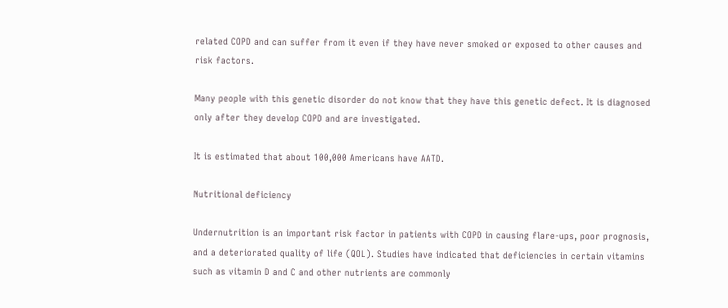related COPD and can suffer from it even if they have never smoked or exposed to other causes and risk factors.

Many people with this genetic disorder do not know that they have this genetic defect. It is diagnosed only after they develop COPD and are investigated.

It is estimated that about 100,000 Americans have AATD.

Nutritional deficiency

Undernutrition is an important risk factor in patients with COPD in causing flare-ups, poor prognosis, and a deteriorated quality of life (QOL). Studies have indicated that deficiencies in certain vitamins such as vitamin D and C and other nutrients are commonly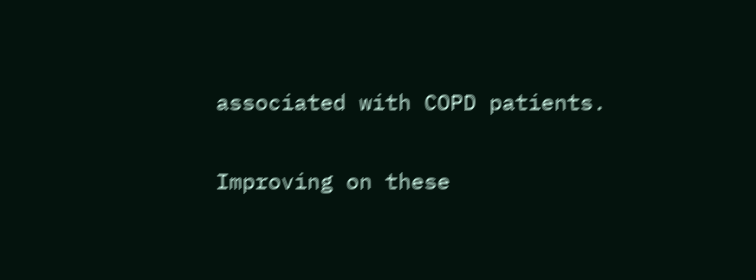associated with COPD patients.

Improving on these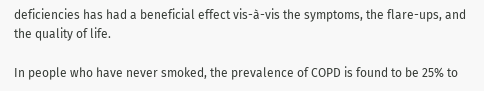deficiencies has had a beneficial effect vis-à-vis the symptoms, the flare-ups, and the quality of life.

In people who have never smoked, the prevalence of COPD is found to be 25% to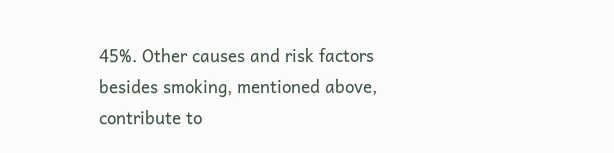45%. Other causes and risk factors besides smoking, mentioned above, contribute to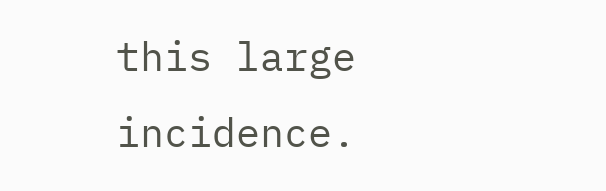this large incidence.